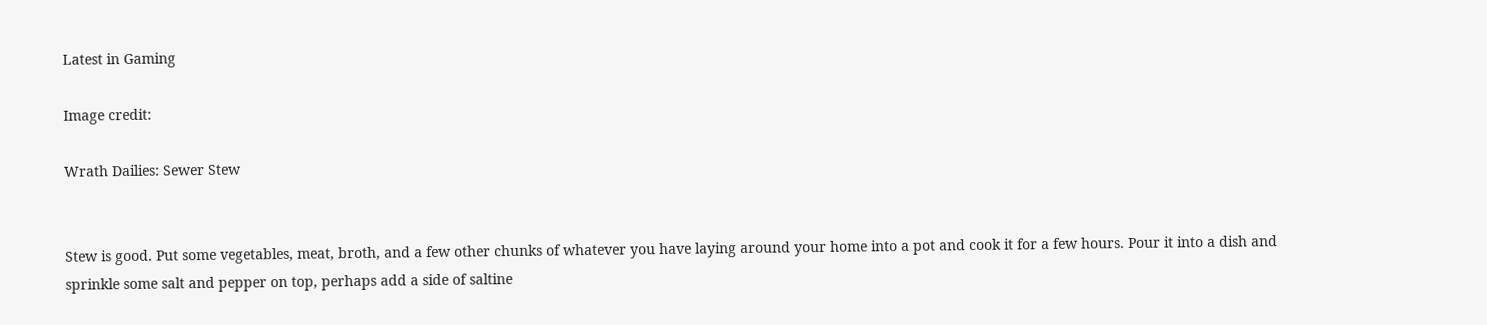Latest in Gaming

Image credit:

Wrath Dailies: Sewer Stew


Stew is good. Put some vegetables, meat, broth, and a few other chunks of whatever you have laying around your home into a pot and cook it for a few hours. Pour it into a dish and sprinkle some salt and pepper on top, perhaps add a side of saltine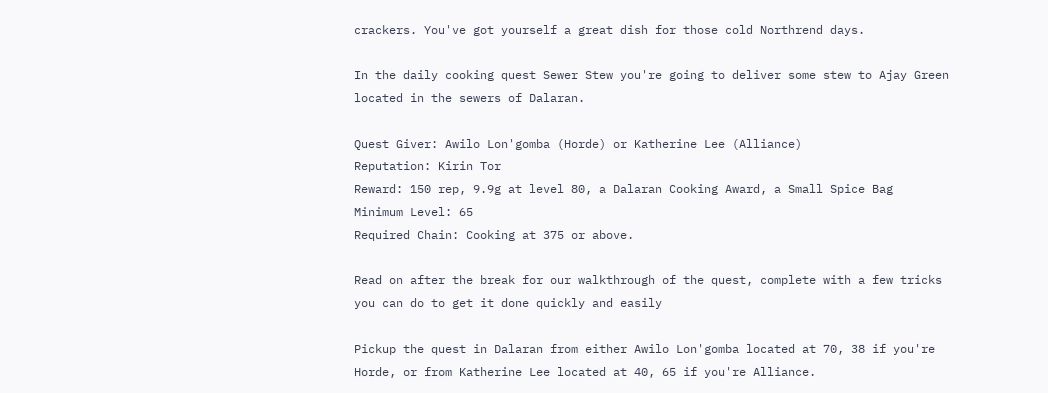crackers. You've got yourself a great dish for those cold Northrend days.

In the daily cooking quest Sewer Stew you're going to deliver some stew to Ajay Green located in the sewers of Dalaran.

Quest Giver: Awilo Lon'gomba (Horde) or Katherine Lee (Alliance)
Reputation: Kirin Tor
Reward: 150 rep, 9.9g at level 80, a Dalaran Cooking Award, a Small Spice Bag
Minimum Level: 65
Required Chain: Cooking at 375 or above.

Read on after the break for our walkthrough of the quest, complete with a few tricks you can do to get it done quickly and easily

Pickup the quest in Dalaran from either Awilo Lon'gomba located at 70, 38 if you're Horde, or from Katherine Lee located at 40, 65 if you're Alliance.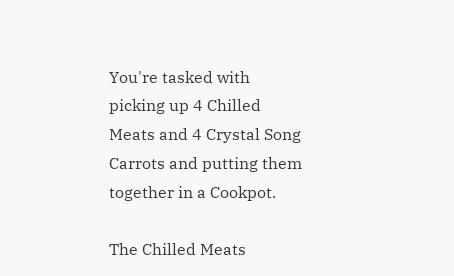You're tasked with picking up 4 Chilled Meats and 4 Crystal Song Carrots and putting them together in a Cookpot.

The Chilled Meats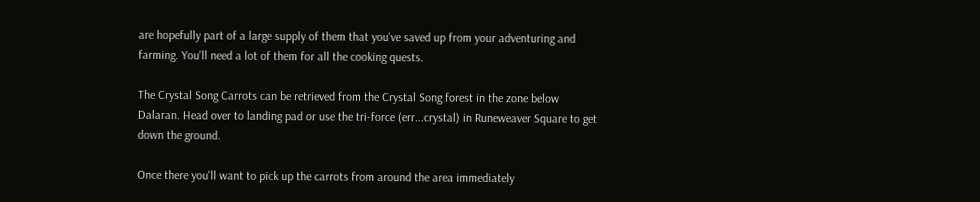are hopefully part of a large supply of them that you've saved up from your adventuring and farming. You'll need a lot of them for all the cooking quests.

The Crystal Song Carrots can be retrieved from the Crystal Song forest in the zone below Dalaran. Head over to landing pad or use the tri-force (err...crystal) in Runeweaver Square to get down the ground.

Once there you'll want to pick up the carrots from around the area immediately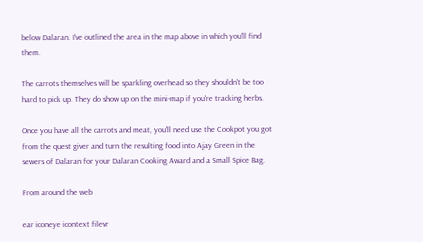below Dalaran. I've outlined the area in the map above in which you'll find them.

The carrots themselves will be sparkling overhead so they shouldn't be too hard to pick up. They do show up on the mini-map if you're tracking herbs.

Once you have all the carrots and meat, you'll need use the Cookpot you got from the quest giver and turn the resulting food into Ajay Green in the sewers of Dalaran for your Dalaran Cooking Award and a Small Spice Bag.

From around the web

ear iconeye icontext filevr